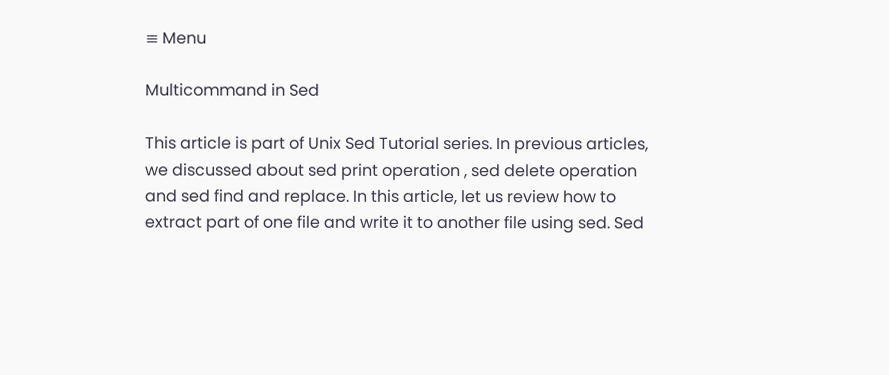≡ Menu

Multicommand in Sed

This article is part of Unix Sed Tutorial series. In previous articles, we discussed about sed print operation , sed delete operation and sed find and replace. In this article, let us review how to extract part of one file and write it to another file using sed. Sed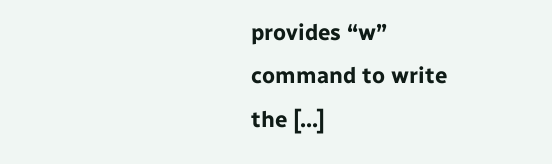provides “w” command to write the [...]